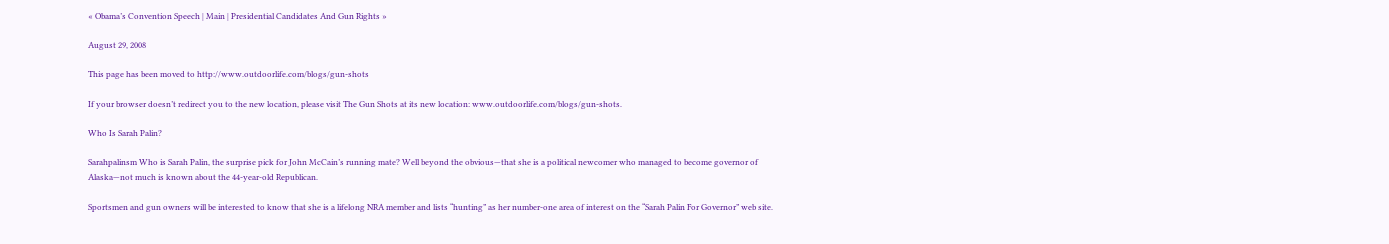« Obama’s Convention Speech | Main | Presidential Candidates And Gun Rights »

August 29, 2008

This page has been moved to http://www.outdoorlife.com/blogs/gun-shots

If your browser doesn’t redirect you to the new location, please visit The Gun Shots at its new location: www.outdoorlife.com/blogs/gun-shots.

Who Is Sarah Palin?

Sarahpalinsm Who is Sarah Palin, the surprise pick for John McCain’s running mate? Well beyond the obvious—that she is a political newcomer who managed to become governor of Alaska—not much is known about the 44-year-old Republican.

Sportsmen and gun owners will be interested to know that she is a lifelong NRA member and lists “hunting” as her number-one area of interest on the “Sarah Palin For Governor” web site.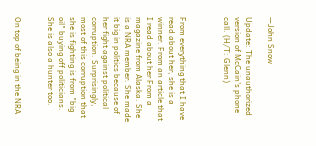—John Snow

Update: The unauthorized version of McCain's phone call. (H/T: Glenn)



From everything that I have read about her, she is a winner. From an article that I read about her From a magazine from Alaska. She is a NRA member. She made it big in politics because of her fight against political corruption. Surprisingly, most of this corruption that she is fighting is from "big oil" buying off politicians. She is also a hunter too.


On top of being in the NRA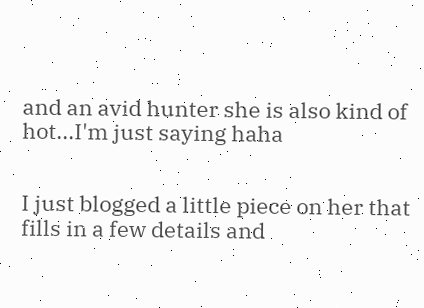and an avid hunter she is also kind of hot...I'm just saying haha


I just blogged a little piece on her that fills in a few details and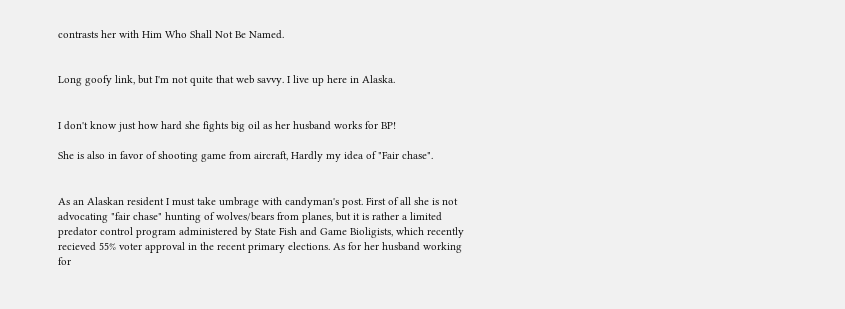contrasts her with Him Who Shall Not Be Named.


Long goofy link, but I'm not quite that web savvy. I live up here in Alaska.


I don't know just how hard she fights big oil as her husband works for BP!

She is also in favor of shooting game from aircraft, Hardly my idea of "Fair chase".


As an Alaskan resident I must take umbrage with candyman's post. First of all she is not advocating "fair chase" hunting of wolves/bears from planes, but it is rather a limited predator control program administered by State Fish and Game Bioligists, which recently recieved 55% voter approval in the recent primary elections. As for her husband working for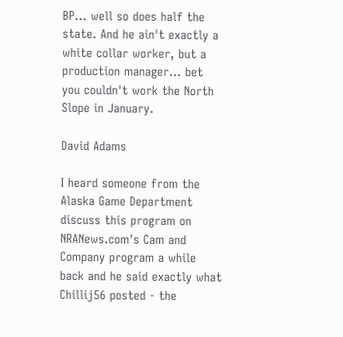BP... well so does half the state. And he ain't exactly a white collar worker, but a production manager... bet you couldn't work the North Slope in January.

David Adams

I heard someone from the Alaska Game Department discuss this program on NRANews.com's Cam and Company program a while back and he said exactly what Chillij56 posted - the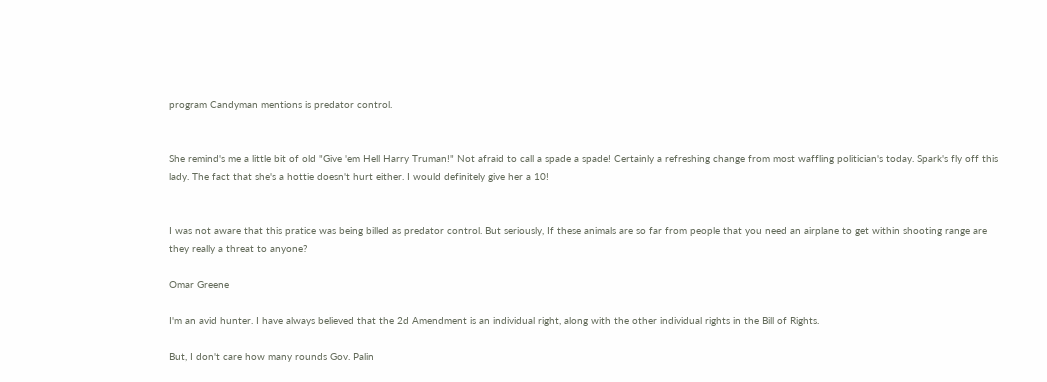program Candyman mentions is predator control.


She remind's me a little bit of old "Give 'em Hell Harry Truman!" Not afraid to call a spade a spade! Certainly a refreshing change from most waffling politician's today. Spark's fly off this lady. The fact that she's a hottie doesn't hurt either. I would definitely give her a 10!


I was not aware that this pratice was being billed as predator control. But seriously, If these animals are so far from people that you need an airplane to get within shooting range are they really a threat to anyone?

Omar Greene

I'm an avid hunter. I have always believed that the 2d Amendment is an individual right, along with the other individual rights in the Bill of Rights.

But, I don't care how many rounds Gov. Palin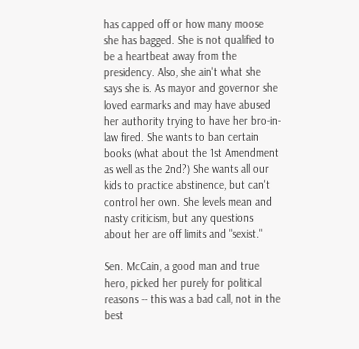has capped off or how many moose she has bagged. She is not qualified to be a heartbeat away from the presidency. Also, she ain't what she says she is. As mayor and governor she loved earmarks and may have abused her authority trying to have her bro-in-law fired. She wants to ban certain books (what about the 1st Amendment as well as the 2nd?) She wants all our kids to practice abstinence, but can't control her own. She levels mean and nasty criticism, but any questions about her are off limits and "sexist."

Sen. McCain, a good man and true hero, picked her purely for political reasons -- this was a bad call, not in the best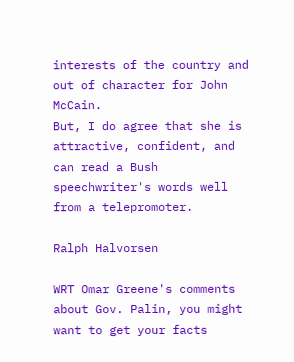interests of the country and out of character for John McCain.
But, I do agree that she is attractive, confident, and can read a Bush speechwriter's words well from a telepromoter.

Ralph Halvorsen

WRT Omar Greene's comments about Gov. Palin, you might want to get your facts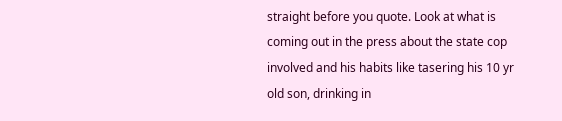straight before you quote. Look at what is coming out in the press about the state cop involved and his habits like tasering his 10 yr old son, drinking in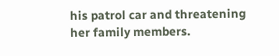his patrol car and threatening her family members.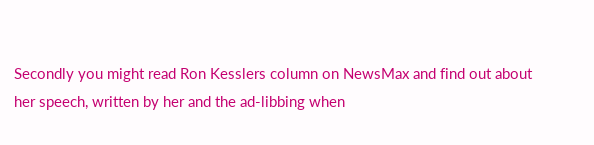Secondly you might read Ron Kesslers column on NewsMax and find out about her speech, written by her and the ad-libbing when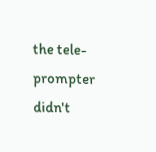the tele-prompter didn't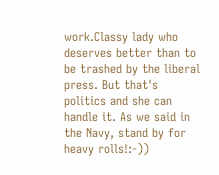work.Classy lady who deserves better than to be trashed by the liberal press. But that's politics and she can handle it. As we said in the Navy, stand by for heavy rolls!:-))